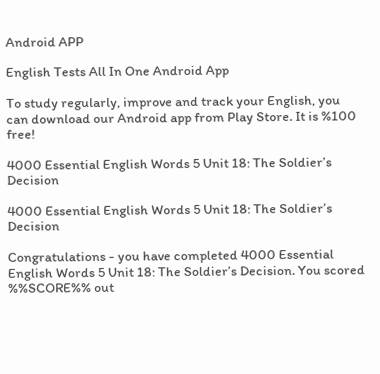Android APP

English Tests All In One Android App

To study regularly, improve and track your English, you can download our Android app from Play Store. It is %100 free!

4000 Essential English Words 5 Unit 18: The Soldier’s Decision

4000 Essential English Words 5 Unit 18: The Soldier’s Decision

Congratulations - you have completed 4000 Essential English Words 5 Unit 18: The Soldier’s Decision. You scored %%SCORE%% out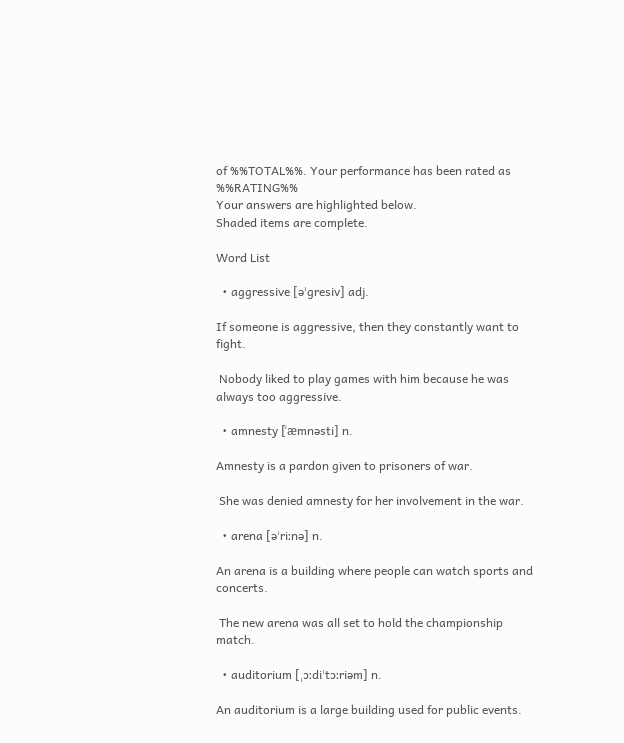of %%TOTAL%%. Your performance has been rated as %%RATING%%
Your answers are highlighted below.
Shaded items are complete.

Word List

  • aggressive [əˈgresiv] adj.

If someone is aggressive, then they constantly want to fight.

 Nobody liked to play games with him because he was always too aggressive.

  • amnesty [ˈӕmnəsti] n.

Amnesty is a pardon given to prisoners of war.

 She was denied amnesty for her involvement in the war.

  • arena [əˈriːnə] n.

An arena is a building where people can watch sports and concerts.

 The new arena was all set to hold the championship match.

  • auditorium [ˌɔːdiˈtɔːriəm] n.

An auditorium is a large building used for public events.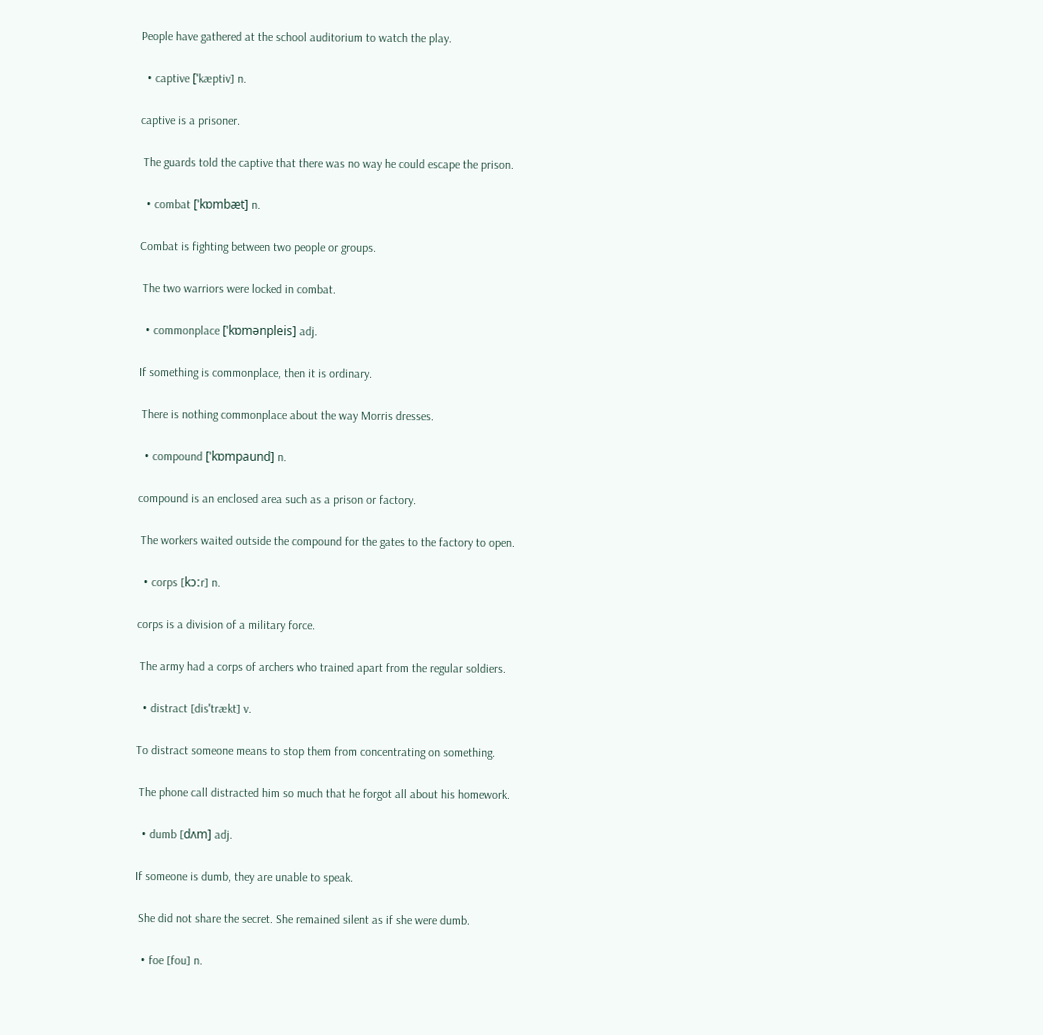People have gathered at the school auditorium to watch the play.

  • captive [ˈkæptiv] n.

captive is a prisoner.

 The guards told the captive that there was no way he could escape the prison.

  • combat [ˈkɒmbæt] n.

Combat is fighting between two people or groups.

 The two warriors were locked in combat.

  • commonplace [ˈkɒmənpleis] adj.

If something is commonplace, then it is ordinary.

 There is nothing commonplace about the way Morris dresses.

  • compound [ˈkɒmpaund] n.

compound is an enclosed area such as a prison or factory.

 The workers waited outside the compound for the gates to the factory to open.

  • corps [kɔːr] n.

corps is a division of a military force.

 The army had a corps of archers who trained apart from the regular soldiers.

  • distract [disˈtrækt] v.

To distract someone means to stop them from concentrating on something.

 The phone call distracted him so much that he forgot all about his homework.

  • dumb [dʌm] adj.

If someone is dumb, they are unable to speak.

 She did not share the secret. She remained silent as if she were dumb.

  • foe [fou] n.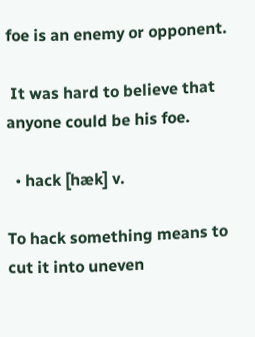foe is an enemy or opponent.

 It was hard to believe that anyone could be his foe.

  • hack [hæk] v.

To hack something means to cut it into uneven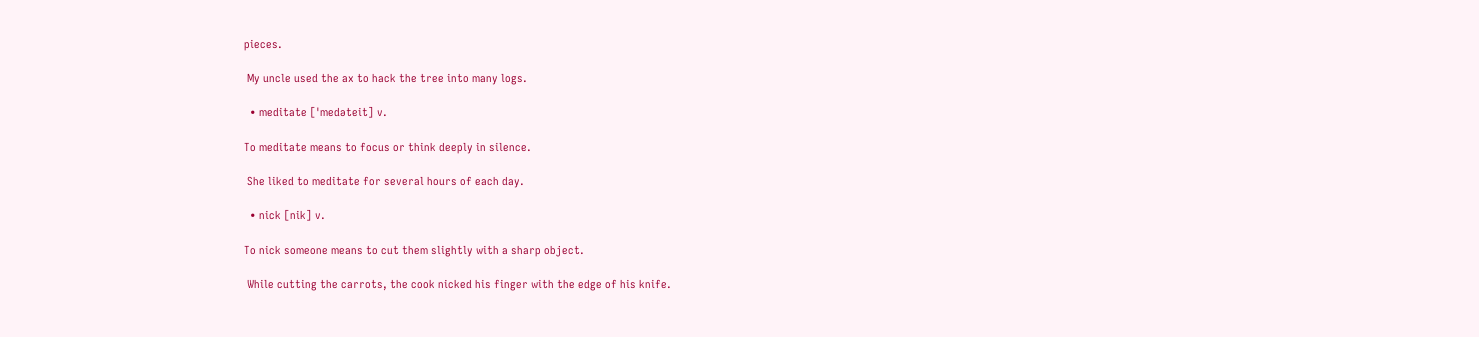pieces.

 My uncle used the ax to hack the tree into many logs.

  • meditate [ˈmedəteit] v.

To meditate means to focus or think deeply in silence.

 She liked to meditate for several hours of each day.

  • nick [nik] v.

To nick someone means to cut them slightly with a sharp object.

 While cutting the carrots, the cook nicked his finger with the edge of his knife.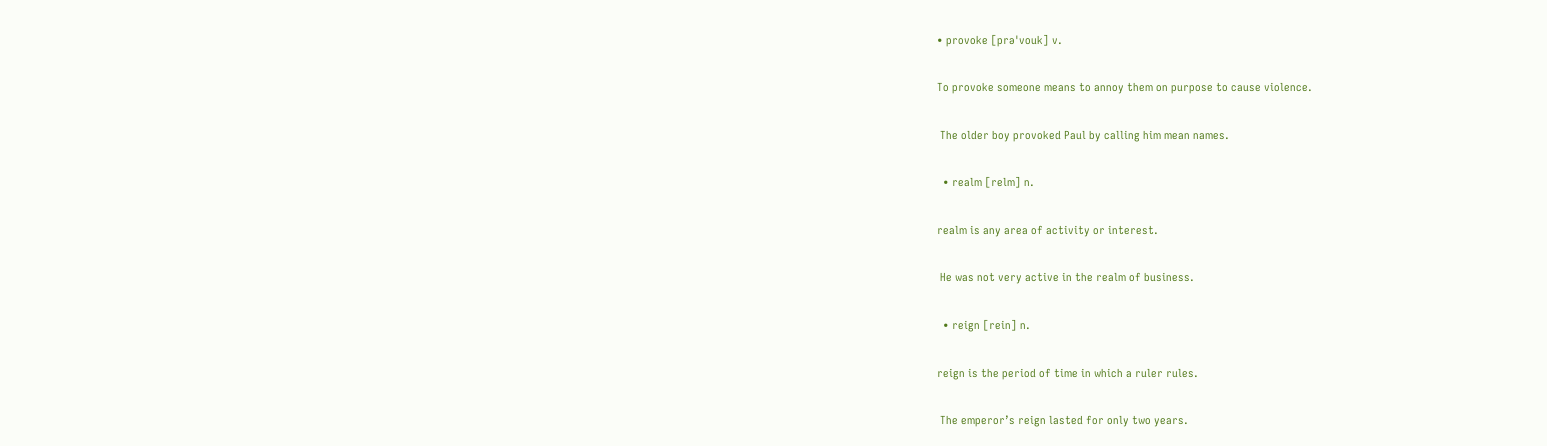• provoke [prəˈvouk] v.

To provoke someone means to annoy them on purpose to cause violence.

 The older boy provoked Paul by calling him mean names.

  • realm [relm] n.

realm is any area of activity or interest.

 He was not very active in the realm of business.

  • reign [rein] n.

reign is the period of time in which a ruler rules.

 The emperor’s reign lasted for only two years.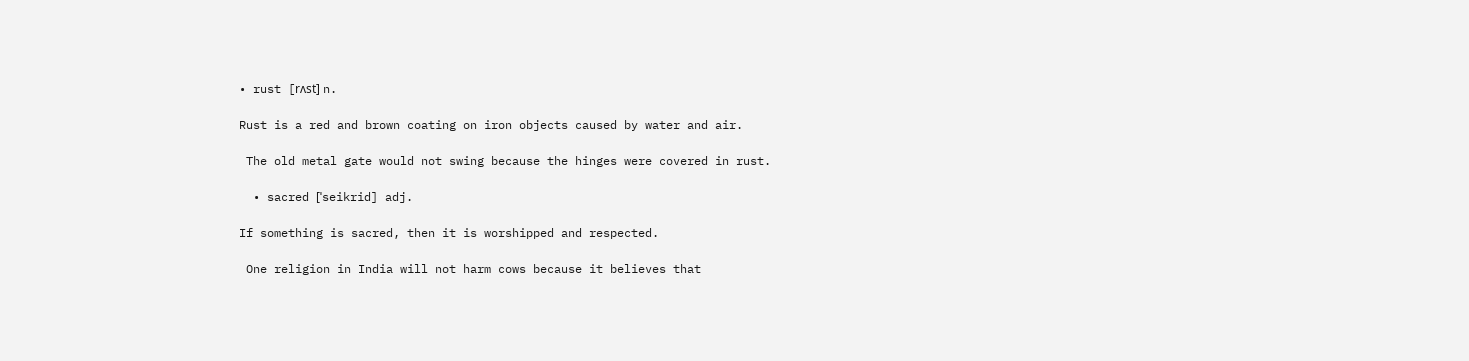• rust [rʌst] n.

Rust is a red and brown coating on iron objects caused by water and air.

 The old metal gate would not swing because the hinges were covered in rust.

  • sacred [ˈseikrid] adj.

If something is sacred, then it is worshipped and respected.

 One religion in India will not harm cows because it believes that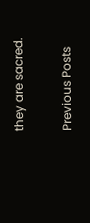they are sacred.

Previous Posts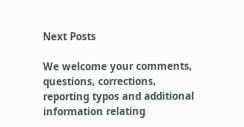Next Posts

We welcome your comments, questions, corrections, reporting typos and additional information relating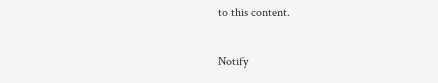to this content.

Notify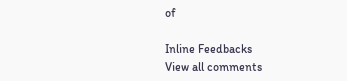of

Inline Feedbacks
View all comments